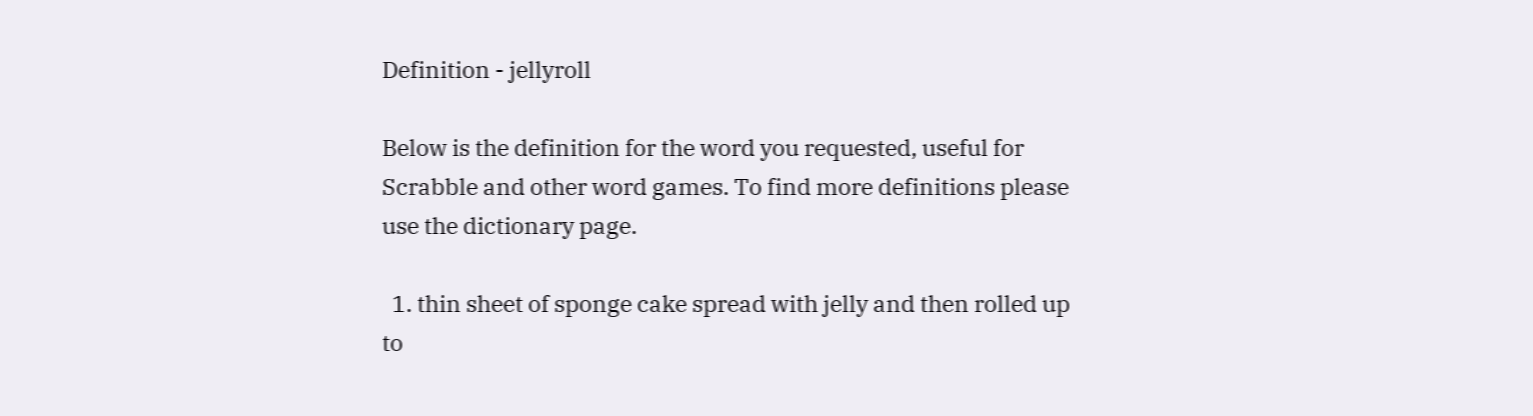Definition - jellyroll

Below is the definition for the word you requested, useful for Scrabble and other word games. To find more definitions please use the dictionary page.

  1. thin sheet of sponge cake spread with jelly and then rolled up to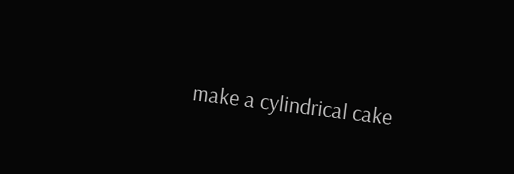make a cylindrical cake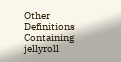Other Definitions Containing jellyroll